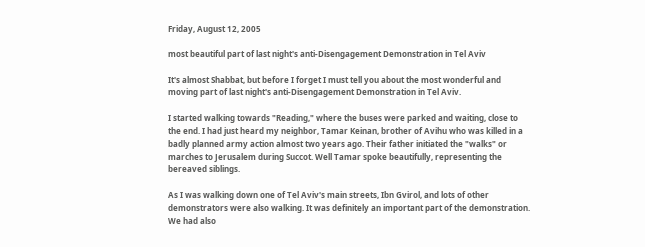Friday, August 12, 2005

most beautiful part of last night's anti-Disengagement Demonstration in Tel Aviv

It's almost Shabbat, but before I forget I must tell you about the most wonderful and moving part of last night's anti-Disengagement Demonstration in Tel Aviv.

I started walking towards "Reading," where the buses were parked and waiting, close to the end. I had just heard my neighbor, Tamar Keinan, brother of Avihu who was killed in a badly planned army action almost two years ago. Their father initiated the "walks" or marches to Jerusalem during Succot. Well Tamar spoke beautifully, representing the bereaved siblings.

As I was walking down one of Tel Aviv's main streets, Ibn Gvirol, and lots of other demonstrators were also walking. It was definitely an important part of the demonstration. We had also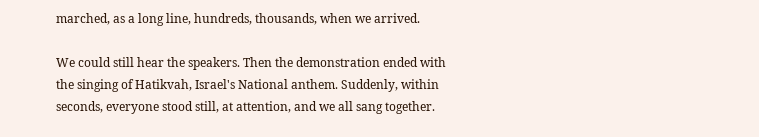marched, as a long line, hundreds, thousands, when we arrived.

We could still hear the speakers. Then the demonstration ended with the singing of Hatikvah, Israel's National anthem. Suddenly, within seconds, everyone stood still, at attention, and we all sang together.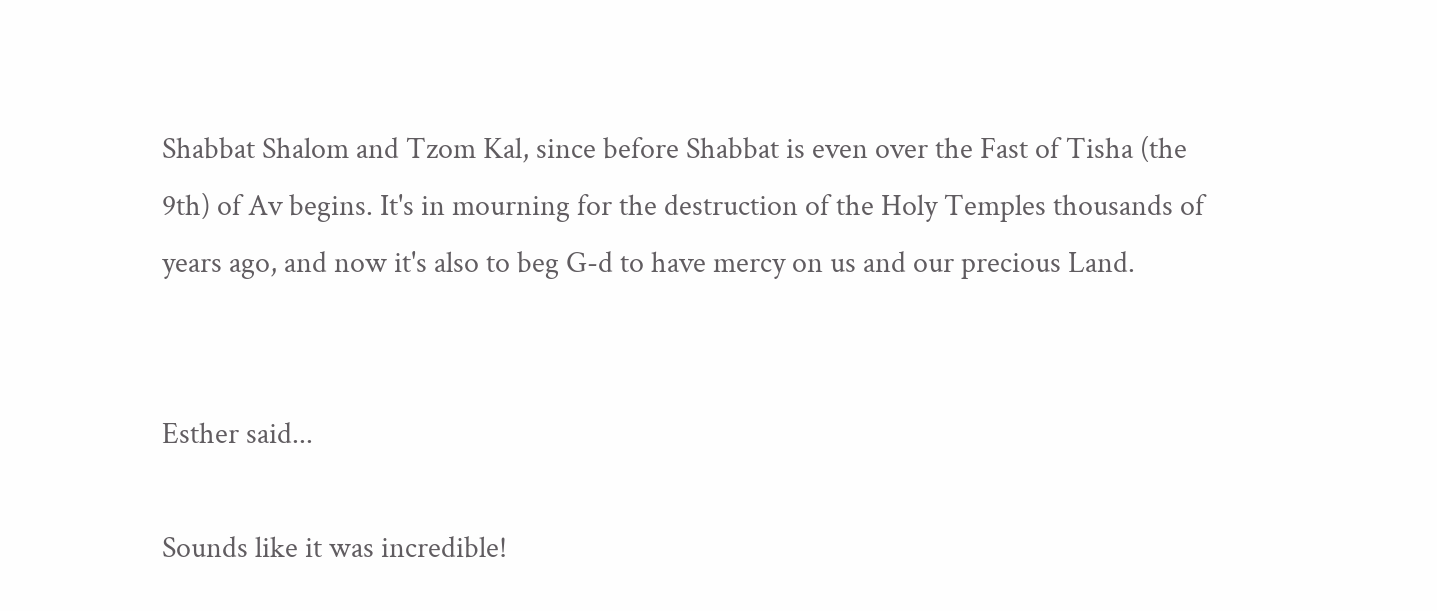Shabbat Shalom and Tzom Kal, since before Shabbat is even over the Fast of Tisha (the 9th) of Av begins. It's in mourning for the destruction of the Holy Temples thousands of years ago, and now it's also to beg G-d to have mercy on us and our precious Land.


Esther said...

Sounds like it was incredible!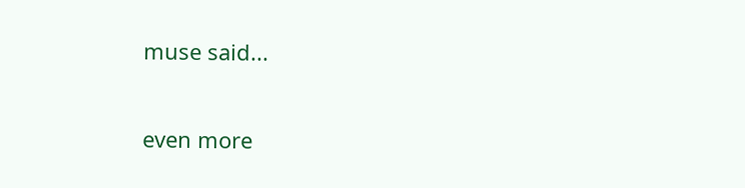muse said...

even more